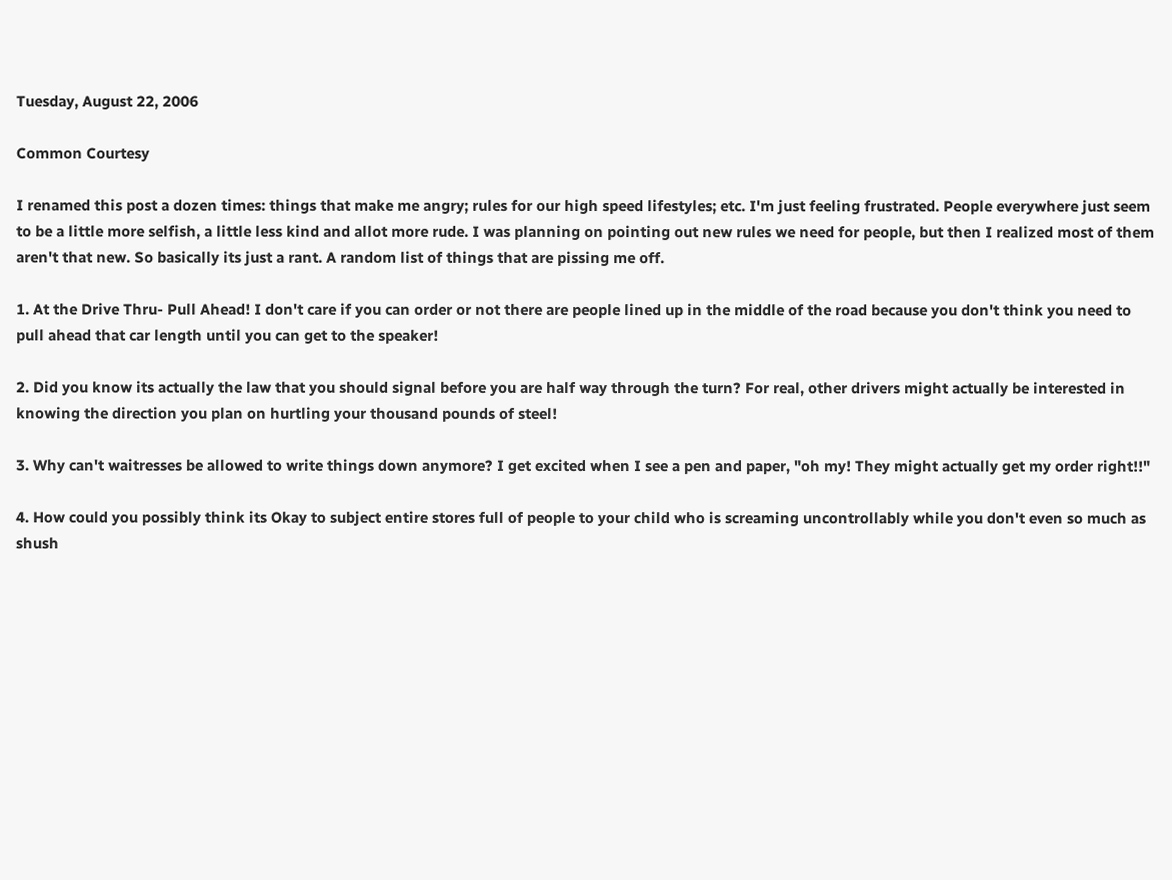Tuesday, August 22, 2006

Common Courtesy

I renamed this post a dozen times: things that make me angry; rules for our high speed lifestyles; etc. I'm just feeling frustrated. People everywhere just seem to be a little more selfish, a little less kind and allot more rude. I was planning on pointing out new rules we need for people, but then I realized most of them aren't that new. So basically its just a rant. A random list of things that are pissing me off.

1. At the Drive Thru- Pull Ahead! I don't care if you can order or not there are people lined up in the middle of the road because you don't think you need to pull ahead that car length until you can get to the speaker!

2. Did you know its actually the law that you should signal before you are half way through the turn? For real, other drivers might actually be interested in knowing the direction you plan on hurtling your thousand pounds of steel!

3. Why can't waitresses be allowed to write things down anymore? I get excited when I see a pen and paper, "oh my! They might actually get my order right!!"

4. How could you possibly think its Okay to subject entire stores full of people to your child who is screaming uncontrollably while you don't even so much as shush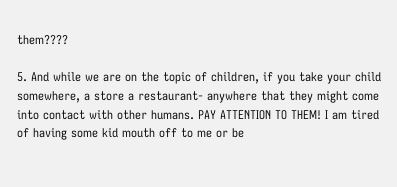them????

5. And while we are on the topic of children, if you take your child somewhere, a store a restaurant- anywhere that they might come into contact with other humans. PAY ATTENTION TO THEM! I am tired of having some kid mouth off to me or be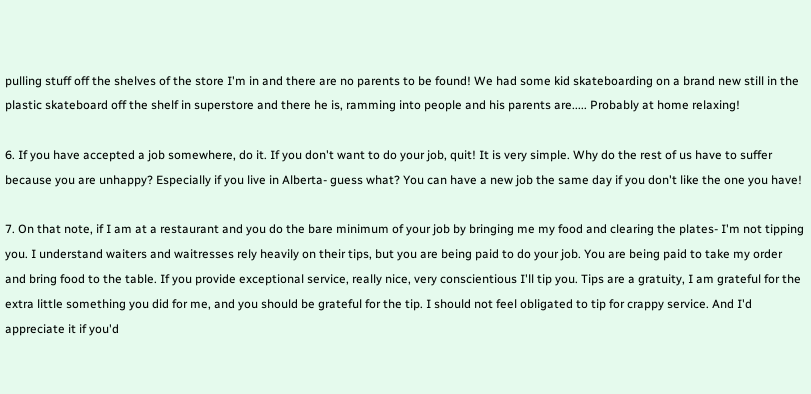pulling stuff off the shelves of the store I'm in and there are no parents to be found! We had some kid skateboarding on a brand new still in the plastic skateboard off the shelf in superstore and there he is, ramming into people and his parents are..... Probably at home relaxing!

6. If you have accepted a job somewhere, do it. If you don't want to do your job, quit! It is very simple. Why do the rest of us have to suffer because you are unhappy? Especially if you live in Alberta- guess what? You can have a new job the same day if you don't like the one you have!

7. On that note, if I am at a restaurant and you do the bare minimum of your job by bringing me my food and clearing the plates- I'm not tipping you. I understand waiters and waitresses rely heavily on their tips, but you are being paid to do your job. You are being paid to take my order and bring food to the table. If you provide exceptional service, really nice, very conscientious I'll tip you. Tips are a gratuity, I am grateful for the extra little something you did for me, and you should be grateful for the tip. I should not feel obligated to tip for crappy service. And I'd appreciate it if you'd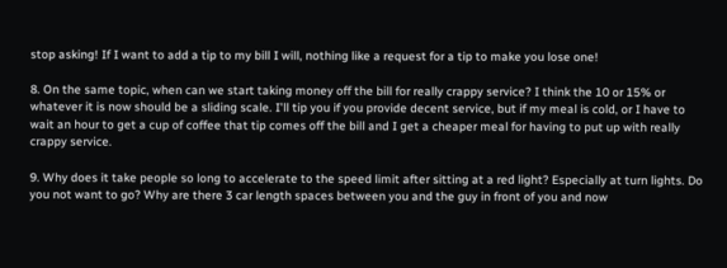stop asking! If I want to add a tip to my bill I will, nothing like a request for a tip to make you lose one!

8. On the same topic, when can we start taking money off the bill for really crappy service? I think the 10 or 15% or whatever it is now should be a sliding scale. I'll tip you if you provide decent service, but if my meal is cold, or I have to wait an hour to get a cup of coffee that tip comes off the bill and I get a cheaper meal for having to put up with really crappy service.

9. Why does it take people so long to accelerate to the speed limit after sitting at a red light? Especially at turn lights. Do you not want to go? Why are there 3 car length spaces between you and the guy in front of you and now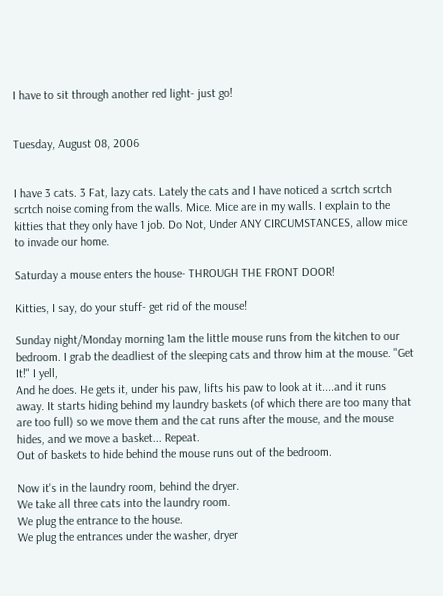I have to sit through another red light- just go!


Tuesday, August 08, 2006


I have 3 cats. 3 Fat, lazy cats. Lately the cats and I have noticed a scrtch scrtch scrtch noise coming from the walls. Mice. Mice are in my walls. I explain to the kitties that they only have 1 job. Do Not, Under ANY CIRCUMSTANCES, allow mice to invade our home.

Saturday a mouse enters the house- THROUGH THE FRONT DOOR!

Kitties, I say, do your stuff- get rid of the mouse!

Sunday night/Monday morning 1am the little mouse runs from the kitchen to our bedroom. I grab the deadliest of the sleeping cats and throw him at the mouse. "Get It!" I yell,
And he does. He gets it, under his paw, lifts his paw to look at it....and it runs away. It starts hiding behind my laundry baskets (of which there are too many that are too full) so we move them and the cat runs after the mouse, and the mouse hides, and we move a basket... Repeat.
Out of baskets to hide behind the mouse runs out of the bedroom.

Now it's in the laundry room, behind the dryer.
We take all three cats into the laundry room.
We plug the entrance to the house.
We plug the entrances under the washer, dryer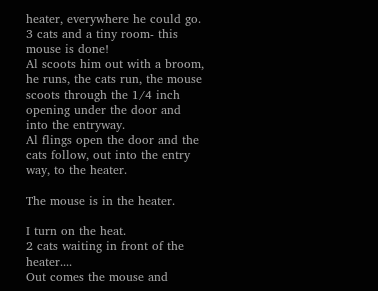heater, everywhere he could go.
3 cats and a tiny room- this mouse is done!
Al scoots him out with a broom, he runs, the cats run, the mouse scoots through the 1/4 inch opening under the door and into the entryway.
Al flings open the door and the cats follow, out into the entry way, to the heater.

The mouse is in the heater.

I turn on the heat.
2 cats waiting in front of the heater....
Out comes the mouse and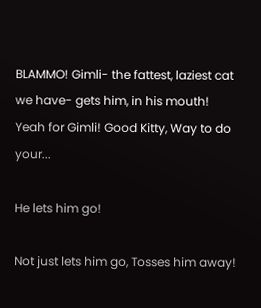BLAMMO! Gimli- the fattest, laziest cat we have- gets him, in his mouth!
Yeah for Gimli! Good Kitty, Way to do your...

He lets him go!

Not just lets him go, Tosses him away!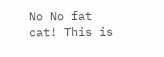No No fat cat! This is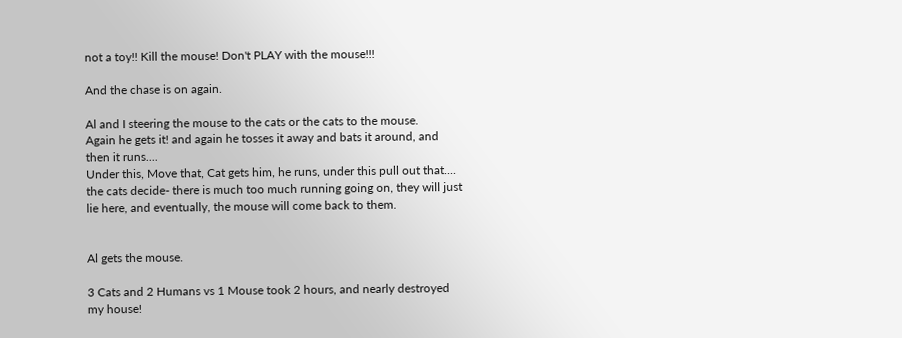not a toy!! Kill the mouse! Don't PLAY with the mouse!!!

And the chase is on again.

Al and I steering the mouse to the cats or the cats to the mouse.
Again he gets it! and again he tosses it away and bats it around, and then it runs....
Under this, Move that, Cat gets him, he runs, under this pull out that.... the cats decide- there is much too much running going on, they will just lie here, and eventually, the mouse will come back to them.


Al gets the mouse.

3 Cats and 2 Humans vs 1 Mouse took 2 hours, and nearly destroyed my house!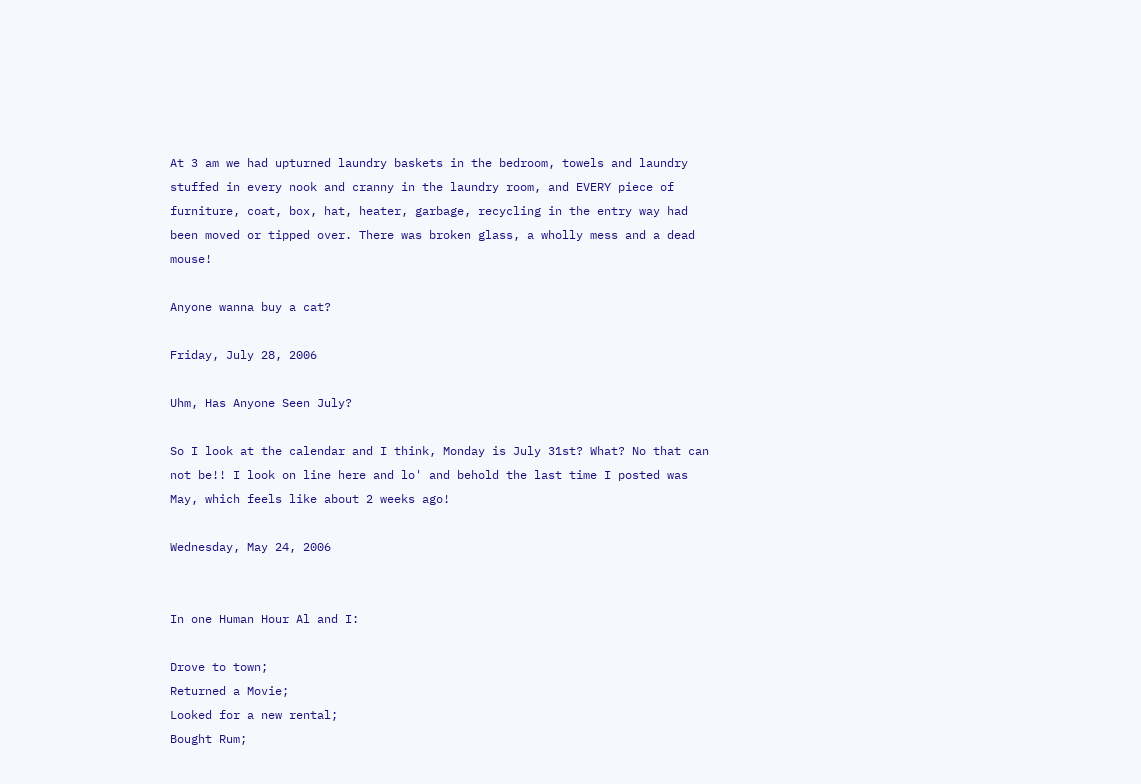At 3 am we had upturned laundry baskets in the bedroom, towels and laundry stuffed in every nook and cranny in the laundry room, and EVERY piece of furniture, coat, box, hat, heater, garbage, recycling in the entry way had been moved or tipped over. There was broken glass, a wholly mess and a dead mouse!

Anyone wanna buy a cat?

Friday, July 28, 2006

Uhm, Has Anyone Seen July?

So I look at the calendar and I think, Monday is July 31st? What? No that can not be!! I look on line here and lo' and behold the last time I posted was May, which feels like about 2 weeks ago!

Wednesday, May 24, 2006


In one Human Hour Al and I:

Drove to town;
Returned a Movie;
Looked for a new rental;
Bought Rum;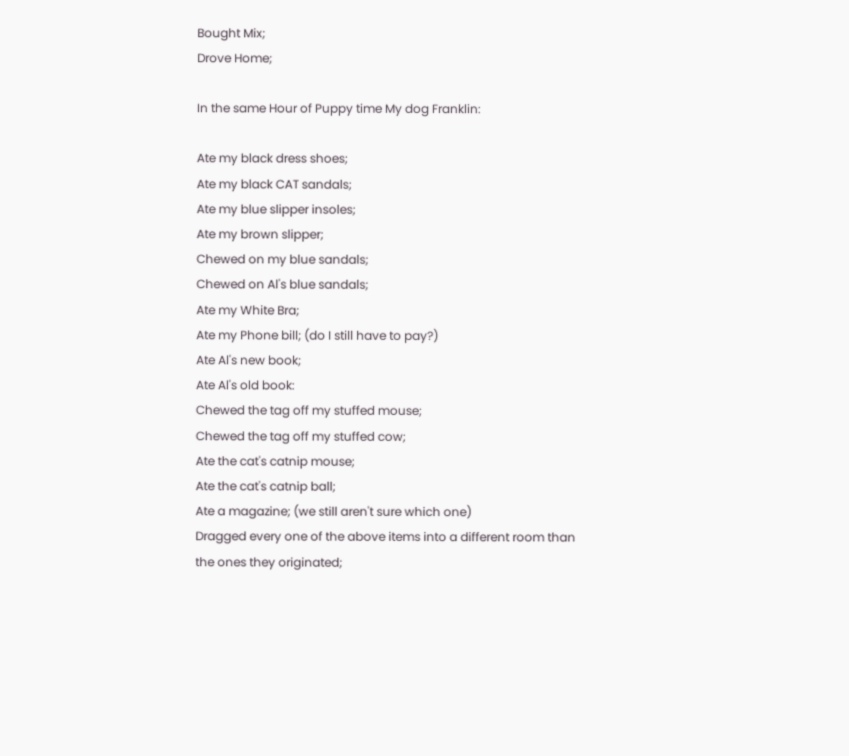Bought Mix;
Drove Home;

In the same Hour of Puppy time My dog Franklin:

Ate my black dress shoes;
Ate my black CAT sandals;
Ate my blue slipper insoles;
Ate my brown slipper;
Chewed on my blue sandals;
Chewed on Al's blue sandals;
Ate my White Bra;
Ate my Phone bill; (do I still have to pay?)
Ate Al's new book;
Ate Al's old book:
Chewed the tag off my stuffed mouse;
Chewed the tag off my stuffed cow;
Ate the cat's catnip mouse;
Ate the cat's catnip ball;
Ate a magazine; (we still aren't sure which one)
Dragged every one of the above items into a different room than the ones they originated;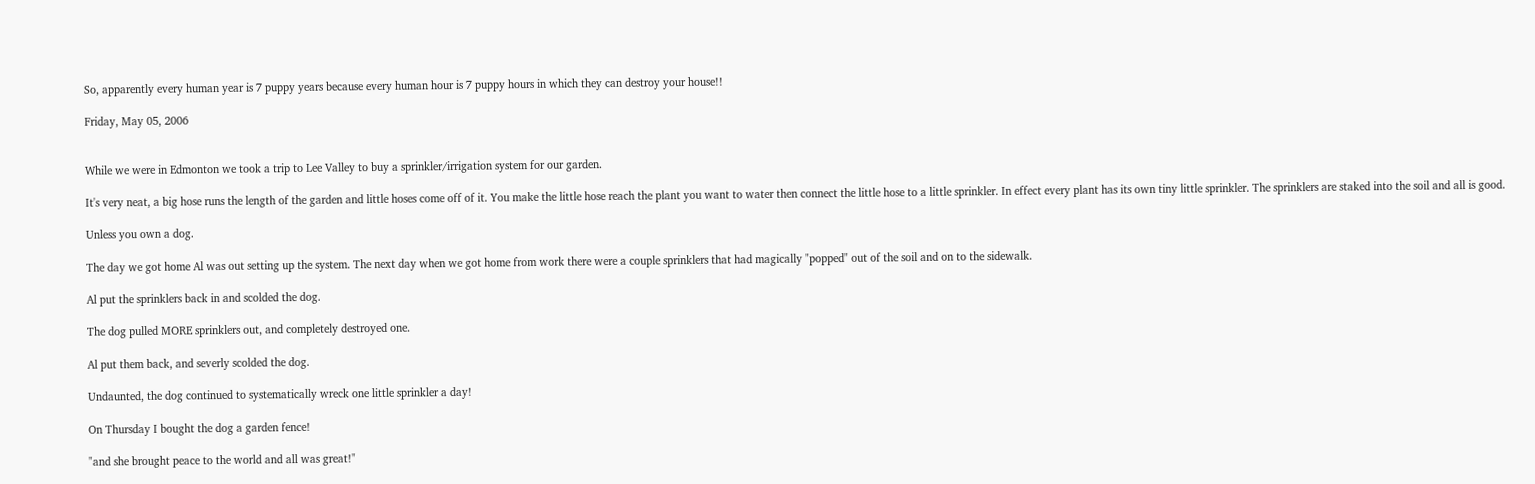So, apparently every human year is 7 puppy years because every human hour is 7 puppy hours in which they can destroy your house!!

Friday, May 05, 2006


While we were in Edmonton we took a trip to Lee Valley to buy a sprinkler/irrigation system for our garden.

It's very neat, a big hose runs the length of the garden and little hoses come off of it. You make the little hose reach the plant you want to water then connect the little hose to a little sprinkler. In effect every plant has its own tiny little sprinkler. The sprinklers are staked into the soil and all is good.

Unless you own a dog.

The day we got home Al was out setting up the system. The next day when we got home from work there were a couple sprinklers that had magically "popped" out of the soil and on to the sidewalk.

Al put the sprinklers back in and scolded the dog.

The dog pulled MORE sprinklers out, and completely destroyed one.

Al put them back, and severly scolded the dog.

Undaunted, the dog continued to systematically wreck one little sprinkler a day!

On Thursday I bought the dog a garden fence!

"and she brought peace to the world and all was great!"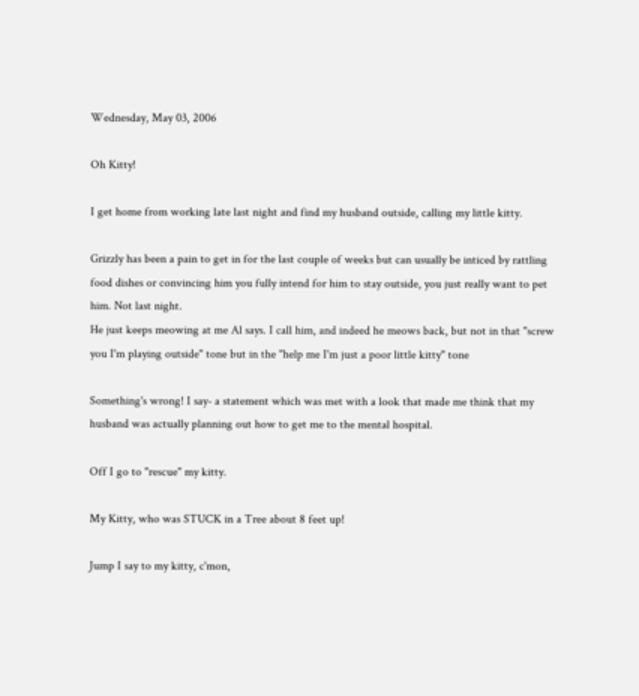Wednesday, May 03, 2006

Oh Kitty!

I get home from working late last night and find my husband outside, calling my little kitty.

Grizzly has been a pain to get in for the last couple of weeks but can usually be inticed by rattling food dishes or convincing him you fully intend for him to stay outside, you just really want to pet him. Not last night.
He just keeps meowing at me Al says. I call him, and indeed he meows back, but not in that "screw you I'm playing outside" tone but in the "help me I'm just a poor little kitty" tone

Something's wrong! I say- a statement which was met with a look that made me think that my husband was actually planning out how to get me to the mental hospital.

Off I go to "rescue" my kitty.

My Kitty, who was STUCK in a Tree about 8 feet up!

Jump I say to my kitty, c'mon,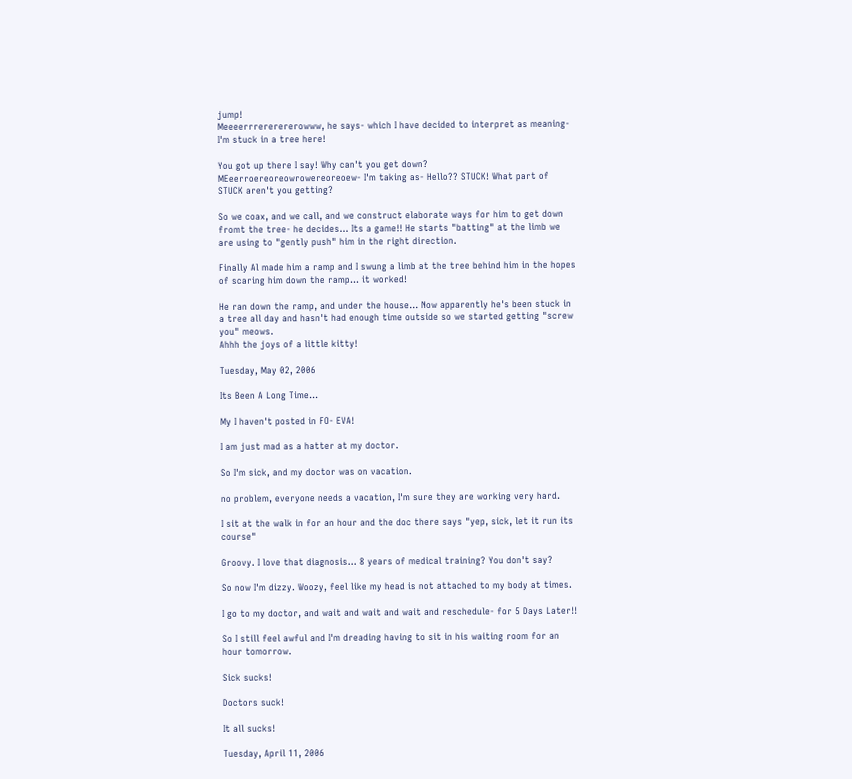jump!
Meeeerrrererererowww, he says- which I have decided to interpret as meaning- I'm stuck in a tree here!

You got up there I say! Why can't you get down?
MEeerroereoreowrowereoreoew- I'm taking as- Hello?? STUCK! What part of STUCK aren't you getting?

So we coax, and we call, and we construct elaborate ways for him to get down fromt the tree- he decides... Its a game!! He starts "batting" at the limb we are using to "gently push" him in the right direction.

Finally Al made him a ramp and I swung a limb at the tree behind him in the hopes of scaring him down the ramp... it worked!

He ran down the ramp, and under the house... Now apparently he's been stuck in a tree all day and hasn't had enough time outside so we started getting "screw you" meows.
Ahhh the joys of a little kitty!

Tuesday, May 02, 2006

Its Been A Long Time...

My I haven't posted in FO- EVA!

I am just mad as a hatter at my doctor.

So I'm sick, and my doctor was on vacation.

no problem, everyone needs a vacation, I'm sure they are working very hard.

I sit at the walk in for an hour and the doc there says "yep, sick, let it run its course"

Groovy. I love that diagnosis... 8 years of medical training? You don't say?

So now I'm dizzy. Woozy, feel like my head is not attached to my body at times.

I go to my doctor, and wait and wait and wait and reschedule- for 5 Days Later!!

So I still feel awful and I'm dreading having to sit in his waiting room for an hour tomorrow.

Sick sucks!

Doctors suck!

It all sucks!

Tuesday, April 11, 2006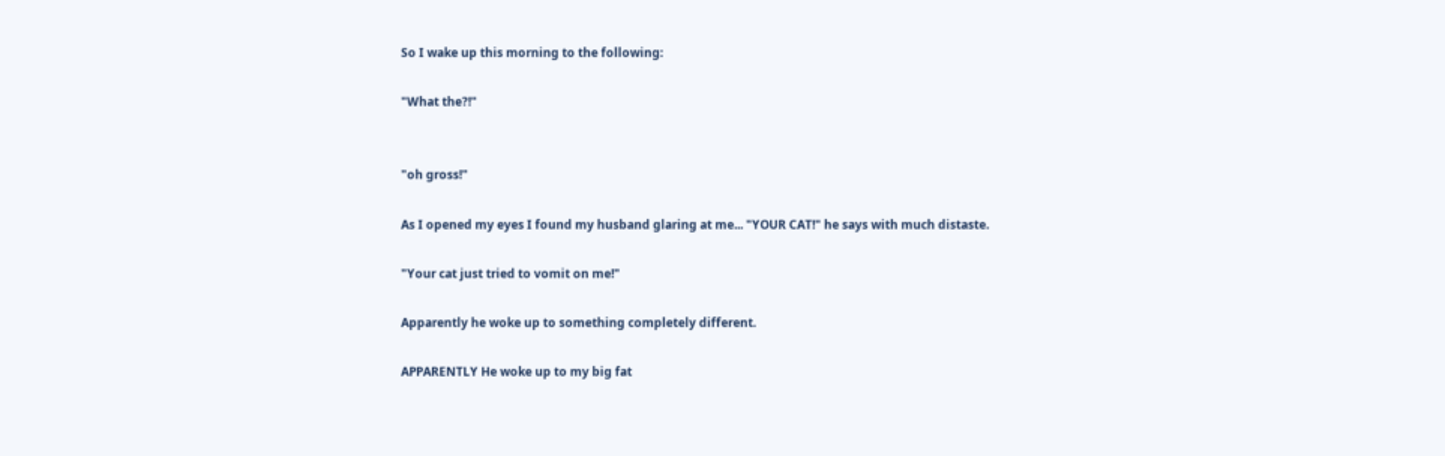So I wake up this morning to the following:

"What the?!"


"oh gross!"

As I opened my eyes I found my husband glaring at me... "YOUR CAT!" he says with much distaste.

"Your cat just tried to vomit on me!"

Apparently he woke up to something completely different.

APPARENTLY He woke up to my big fat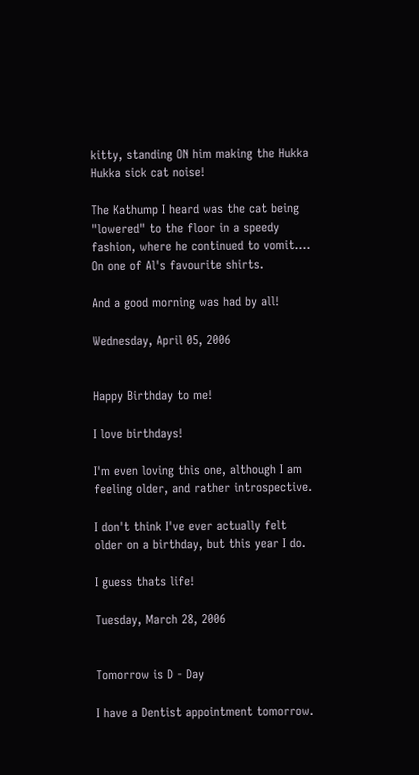kitty, standing ON him making the Hukka Hukka sick cat noise!

The Kathump I heard was the cat being "lowered" to the floor in a speedy fashion, where he continued to vomit.... On one of Al's favourite shirts.

And a good morning was had by all!

Wednesday, April 05, 2006


Happy Birthday to me!

I love birthdays!

I'm even loving this one, although I am feeling older, and rather introspective.

I don't think I've ever actually felt older on a birthday, but this year I do.

I guess thats life!

Tuesday, March 28, 2006


Tomorrow is D - Day

I have a Dentist appointment tomorrow.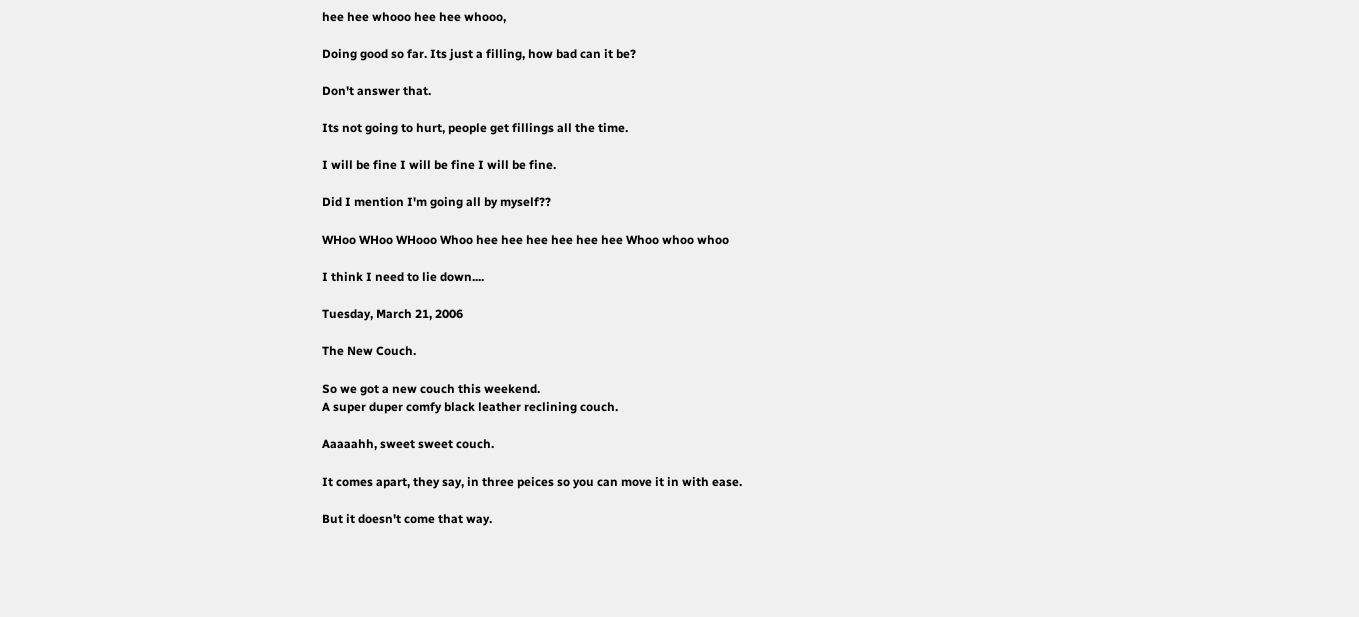hee hee whooo hee hee whooo,

Doing good so far. Its just a filling, how bad can it be?

Don't answer that.

Its not going to hurt, people get fillings all the time.

I will be fine I will be fine I will be fine.

Did I mention I'm going all by myself??

WHoo WHoo WHooo Whoo hee hee hee hee hee hee Whoo whoo whoo

I think I need to lie down....

Tuesday, March 21, 2006

The New Couch.

So we got a new couch this weekend.
A super duper comfy black leather reclining couch.

Aaaaahh, sweet sweet couch.

It comes apart, they say, in three peices so you can move it in with ease.

But it doesn't come that way.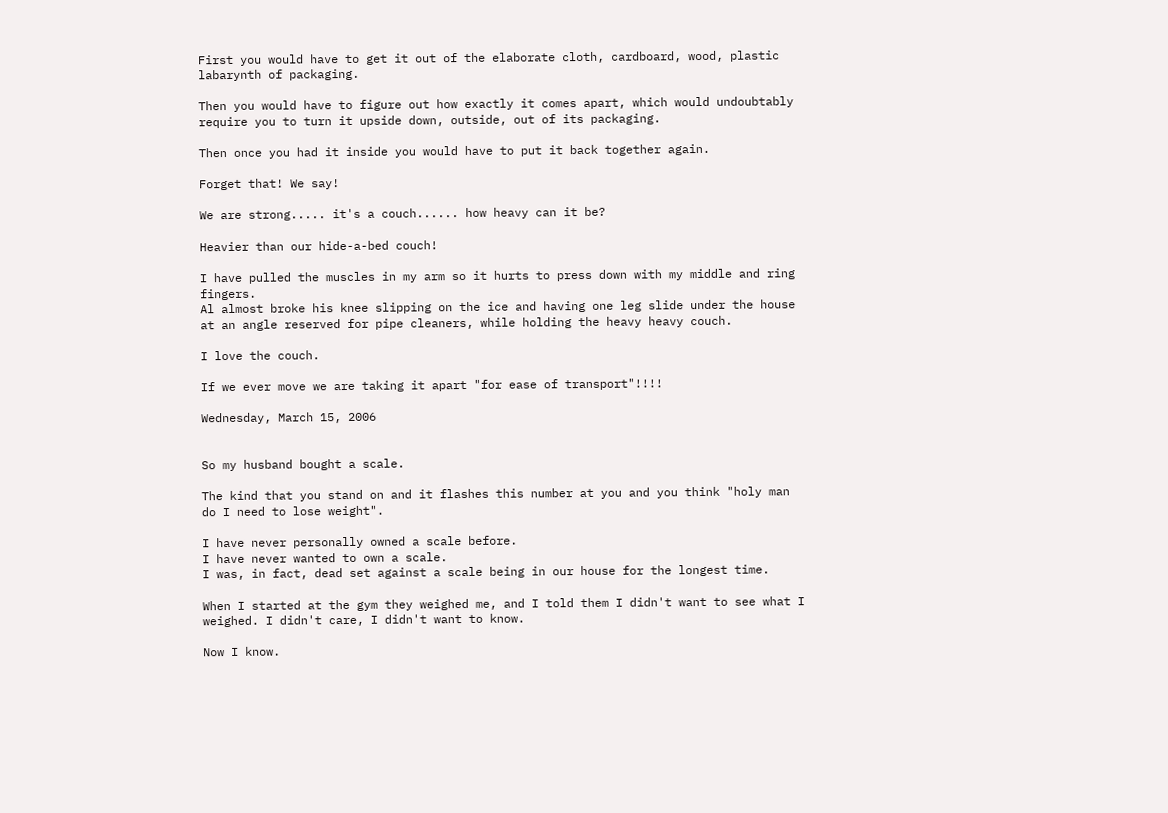First you would have to get it out of the elaborate cloth, cardboard, wood, plastic labarynth of packaging.

Then you would have to figure out how exactly it comes apart, which would undoubtably
require you to turn it upside down, outside, out of its packaging.

Then once you had it inside you would have to put it back together again.

Forget that! We say!

We are strong..... it's a couch...... how heavy can it be?

Heavier than our hide-a-bed couch!

I have pulled the muscles in my arm so it hurts to press down with my middle and ring fingers.
Al almost broke his knee slipping on the ice and having one leg slide under the house at an angle reserved for pipe cleaners, while holding the heavy heavy couch.

I love the couch.

If we ever move we are taking it apart "for ease of transport"!!!!

Wednesday, March 15, 2006


So my husband bought a scale.

The kind that you stand on and it flashes this number at you and you think "holy man do I need to lose weight".

I have never personally owned a scale before.
I have never wanted to own a scale.
I was, in fact, dead set against a scale being in our house for the longest time.

When I started at the gym they weighed me, and I told them I didn't want to see what I weighed. I didn't care, I didn't want to know.

Now I know.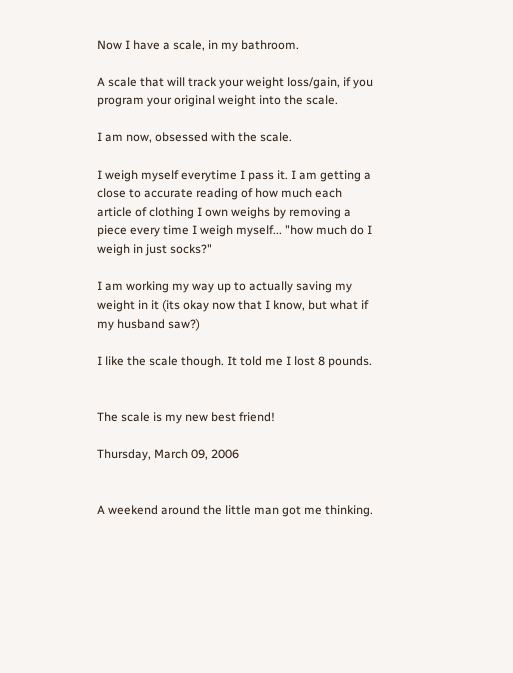Now I have a scale, in my bathroom.

A scale that will track your weight loss/gain, if you program your original weight into the scale.

I am now, obsessed with the scale.

I weigh myself everytime I pass it. I am getting a close to accurate reading of how much each article of clothing I own weighs by removing a piece every time I weigh myself... "how much do I weigh in just socks?"

I am working my way up to actually saving my weight in it (its okay now that I know, but what if my husband saw?)

I like the scale though. It told me I lost 8 pounds.


The scale is my new best friend!

Thursday, March 09, 2006


A weekend around the little man got me thinking.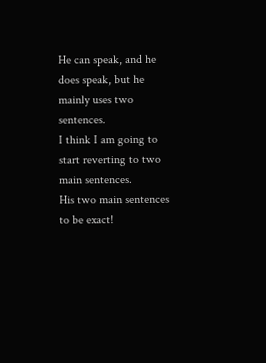He can speak, and he does speak, but he mainly uses two sentences.
I think I am going to start reverting to two main sentences.
His two main sentences to be exact!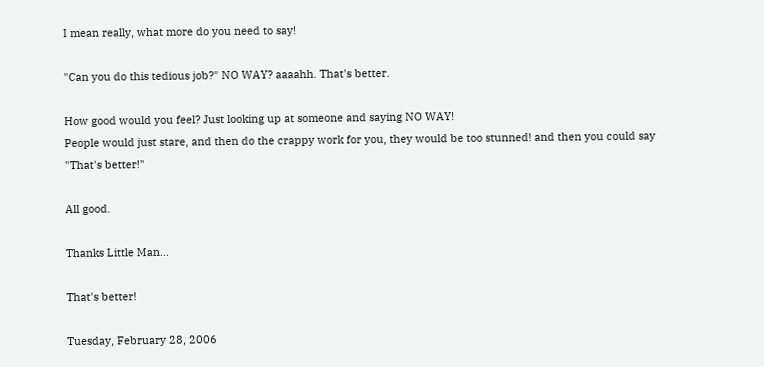I mean really, what more do you need to say!

"Can you do this tedious job?" NO WAY? aaaahh. That's better.

How good would you feel? Just looking up at someone and saying NO WAY!
People would just stare, and then do the crappy work for you, they would be too stunned! and then you could say "That's better!"

All good.

Thanks Little Man...

That's better!

Tuesday, February 28, 2006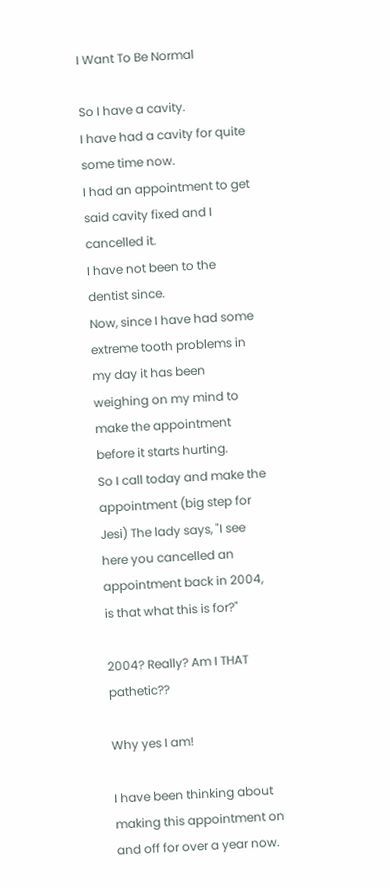I Want To Be Normal

So I have a cavity.
I have had a cavity for quite some time now.
I had an appointment to get said cavity fixed and I cancelled it.
I have not been to the dentist since.
Now, since I have had some extreme tooth problems in my day it has been weighing on my mind to make the appointment before it starts hurting.
So I call today and make the appointment (big step for Jesi) The lady says, "I see here you cancelled an appointment back in 2004, is that what this is for?"

2004? Really? Am I THAT pathetic??

Why yes I am!

I have been thinking about making this appointment on and off for over a year now.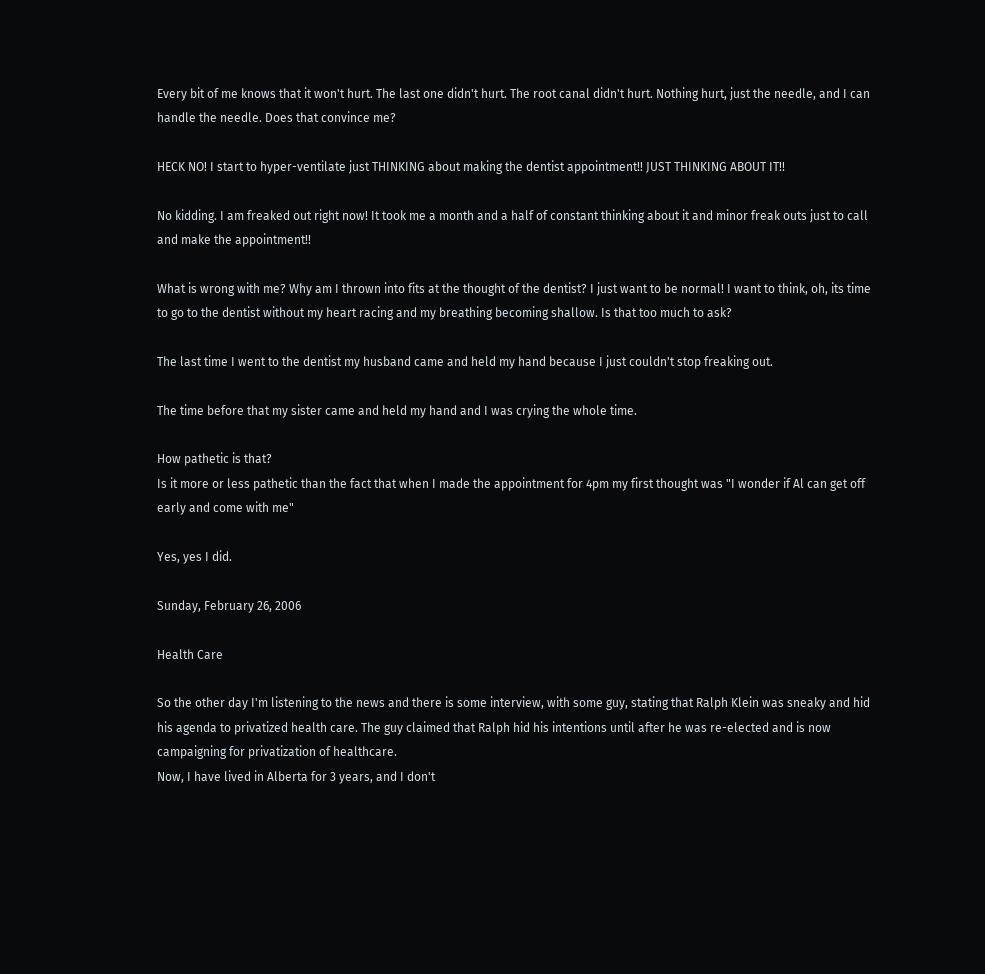Every bit of me knows that it won't hurt. The last one didn't hurt. The root canal didn't hurt. Nothing hurt, just the needle, and I can handle the needle. Does that convince me?

HECK NO! I start to hyper-ventilate just THINKING about making the dentist appointment!! JUST THINKING ABOUT IT!!

No kidding. I am freaked out right now! It took me a month and a half of constant thinking about it and minor freak outs just to call and make the appointment!!

What is wrong with me? Why am I thrown into fits at the thought of the dentist? I just want to be normal! I want to think, oh, its time to go to the dentist without my heart racing and my breathing becoming shallow. Is that too much to ask?

The last time I went to the dentist my husband came and held my hand because I just couldn't stop freaking out.

The time before that my sister came and held my hand and I was crying the whole time.

How pathetic is that?
Is it more or less pathetic than the fact that when I made the appointment for 4pm my first thought was "I wonder if Al can get off early and come with me"

Yes, yes I did.

Sunday, February 26, 2006

Health Care

So the other day I'm listening to the news and there is some interview, with some guy, stating that Ralph Klein was sneaky and hid his agenda to privatized health care. The guy claimed that Ralph hid his intentions until after he was re-elected and is now campaigning for privatization of healthcare.
Now, I have lived in Alberta for 3 years, and I don't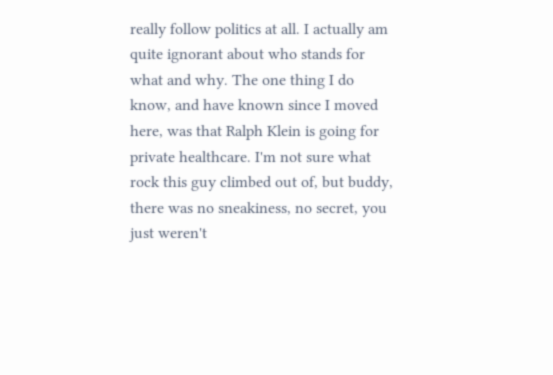really follow politics at all. I actually am quite ignorant about who stands for what and why. The one thing I do know, and have known since I moved here, was that Ralph Klein is going for private healthcare. I'm not sure what rock this guy climbed out of, but buddy, there was no sneakiness, no secret, you just weren't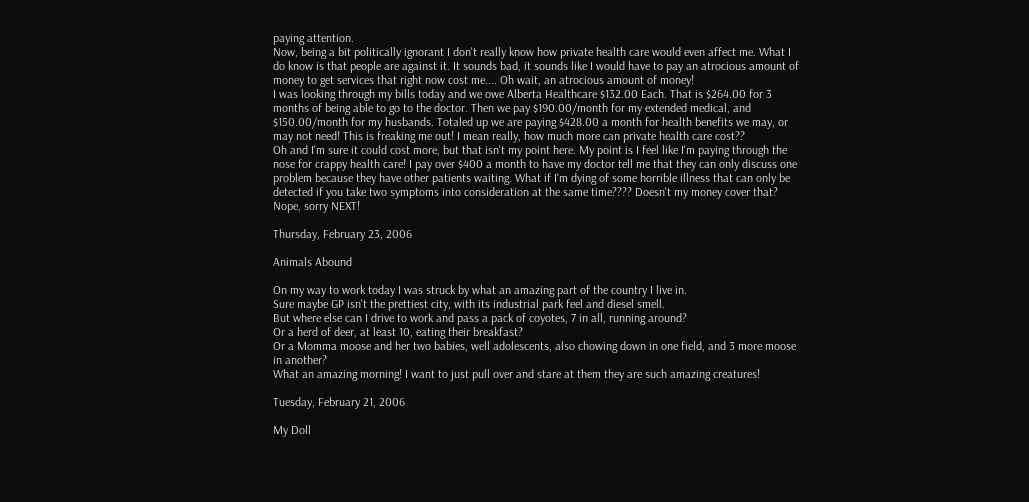paying attention.
Now, being a bit politically ignorant I don't really know how private health care would even affect me. What I do know is that people are against it. It sounds bad, it sounds like I would have to pay an atrocious amount of money to get services that right now cost me.... Oh wait, an atrocious amount of money!
I was looking through my bills today and we owe Alberta Healthcare $132.00 Each. That is $264.00 for 3 months of being able to go to the doctor. Then we pay $190.00/month for my extended medical, and $150.00/month for my husbands. Totaled up we are paying $428.00 a month for health benefits we may, or may not need! This is freaking me out! I mean really, how much more can private health care cost??
Oh and I'm sure it could cost more, but that isn't my point here. My point is I feel like I'm paying through the nose for crappy health care! I pay over $400 a month to have my doctor tell me that they can only discuss one problem because they have other patients waiting. What if I'm dying of some horrible illness that can only be detected if you take two symptoms into consideration at the same time???? Doesn't my money cover that? Nope, sorry NEXT!

Thursday, February 23, 2006

Animals Abound

On my way to work today I was struck by what an amazing part of the country I live in.
Sure maybe GP isn't the prettiest city, with its industrial park feel and diesel smell.
But where else can I drive to work and pass a pack of coyotes, 7 in all, running around?
Or a herd of deer, at least 10, eating their breakfast?
Or a Momma moose and her two babies, well adolescents, also chowing down in one field, and 3 more moose in another?
What an amazing morning! I want to just pull over and stare at them they are such amazing creatures!

Tuesday, February 21, 2006

My Doll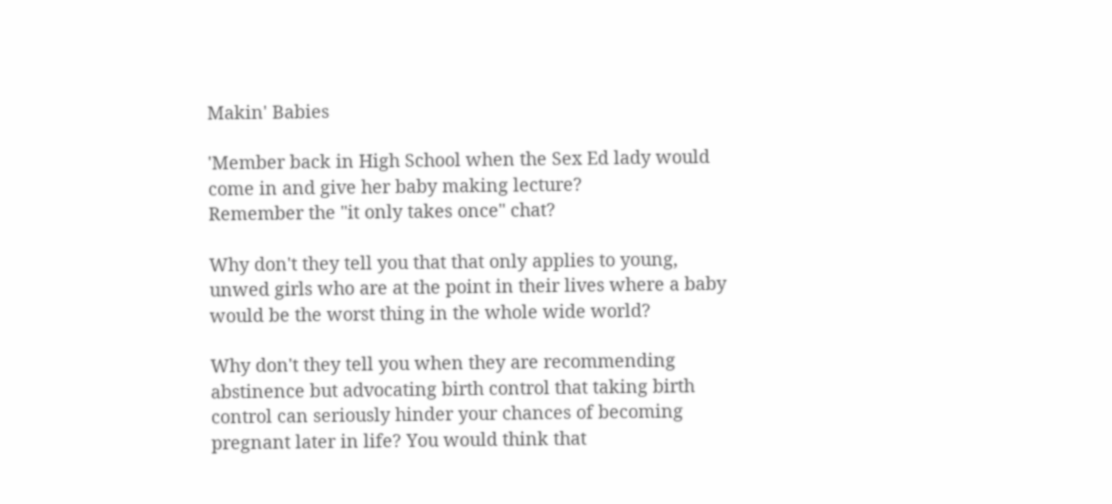Makin' Babies

'Member back in High School when the Sex Ed lady would come in and give her baby making lecture?
Remember the "it only takes once" chat?

Why don't they tell you that that only applies to young, unwed girls who are at the point in their lives where a baby would be the worst thing in the whole wide world?

Why don't they tell you when they are recommending abstinence but advocating birth control that taking birth control can seriously hinder your chances of becoming pregnant later in life? You would think that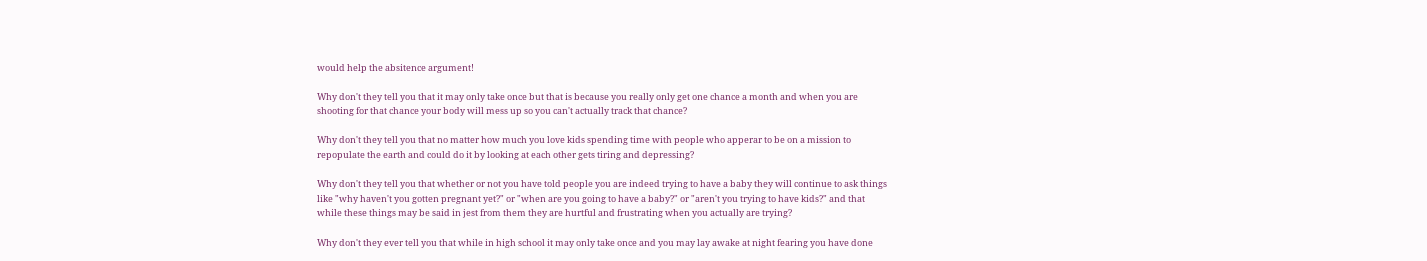would help the absitence argument!

Why don't they tell you that it may only take once but that is because you really only get one chance a month and when you are shooting for that chance your body will mess up so you can't actually track that chance?

Why don't they tell you that no matter how much you love kids spending time with people who apperar to be on a mission to repopulate the earth and could do it by looking at each other gets tiring and depressing?

Why don't they tell you that whether or not you have told people you are indeed trying to have a baby they will continue to ask things like "why haven't you gotten pregnant yet?" or "when are you going to have a baby?" or "aren't you trying to have kids?" and that while these things may be said in jest from them they are hurtful and frustrating when you actually are trying?

Why don't they ever tell you that while in high school it may only take once and you may lay awake at night fearing you have done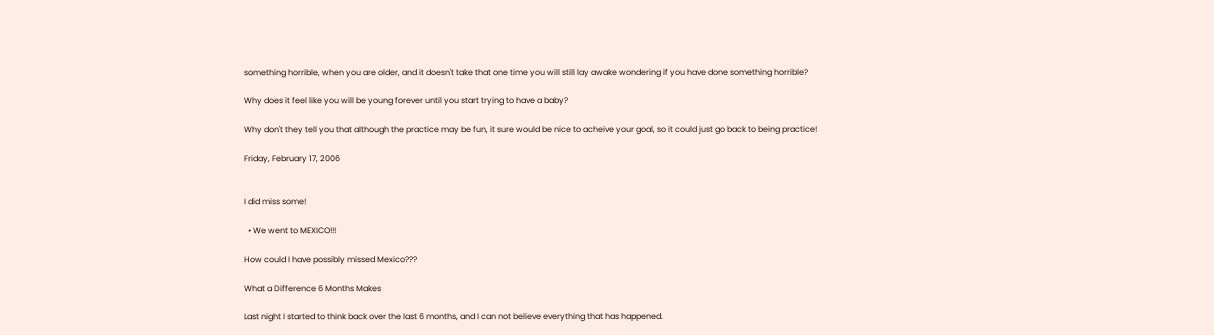something horrible, when you are older, and it doesn't take that one time you will still lay awake wondering if you have done something horrible?

Why does it feel like you will be young forever until you start trying to have a baby?

Why don't they tell you that although the practice may be fun, it sure would be nice to acheive your goal, so it could just go back to being practice!

Friday, February 17, 2006


I did miss some!

  • We went to MEXICO!!!

How could I have possibly missed Mexico???

What a Difference 6 Months Makes

Last night I started to think back over the last 6 months, and I can not believe everything that has happened.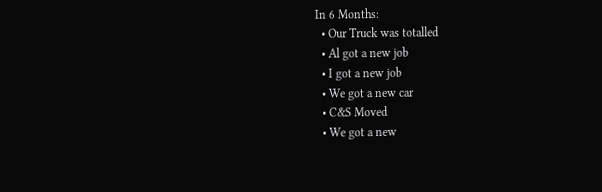In 6 Months:
  • Our Truck was totalled
  • Al got a new job
  • I got a new job
  • We got a new car
  • C&S Moved
  • We got a new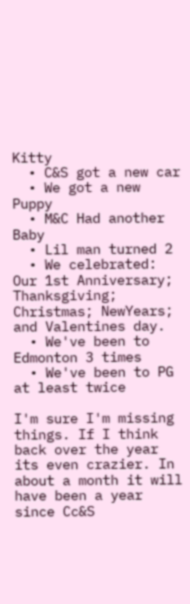Kitty
  • C&S got a new car
  • We got a new Puppy
  • M&C Had another Baby
  • Lil man turned 2
  • We celebrated: Our 1st Anniversary; Thanksgiving; Christmas; NewYears; and Valentines day.
  • We've been to Edmonton 3 times
  • We've been to PG at least twice

I'm sure I'm missing things. If I think back over the year its even crazier. In about a month it will have been a year since Cc&S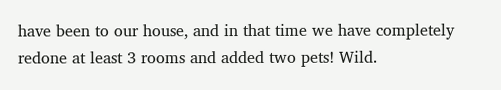have been to our house, and in that time we have completely redone at least 3 rooms and added two pets! Wild.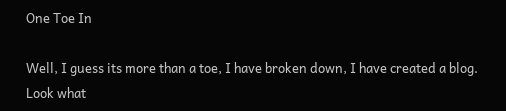One Toe In

Well, I guess its more than a toe, I have broken down, I have created a blog.
Look what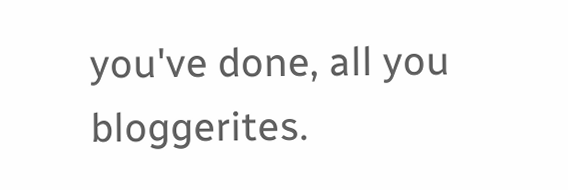you've done, all you bloggerites.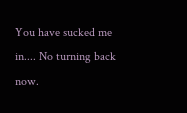You have sucked me in.... No turning back now.